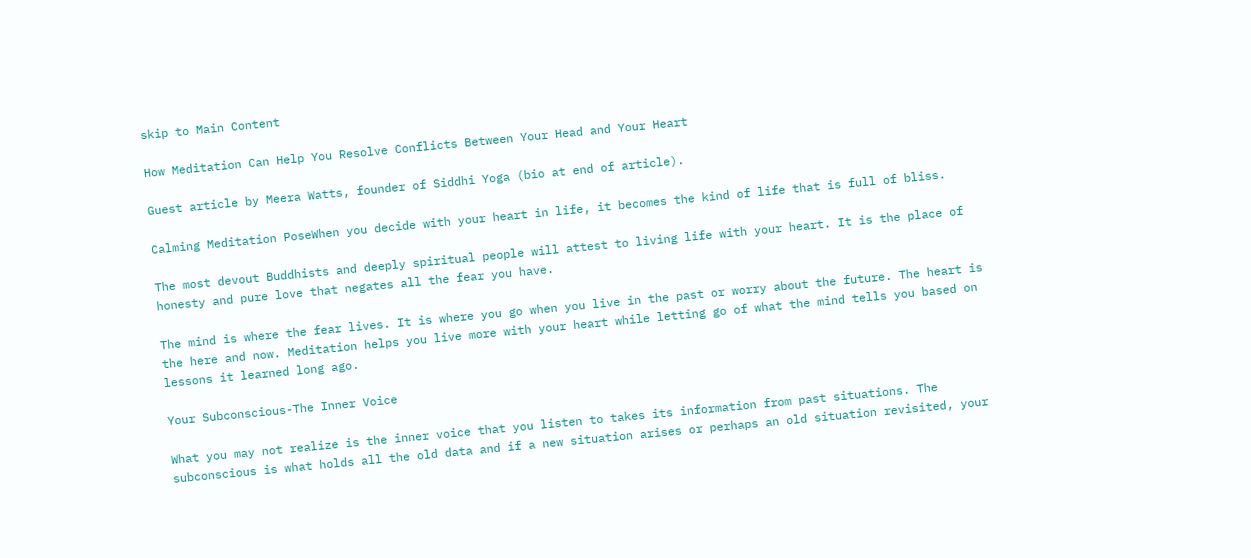skip to Main Content

How Meditation Can Help You Resolve Conflicts Between Your Head and Your Heart

Guest article by Meera Watts, founder of Siddhi Yoga (bio at end of article).

Calming Meditation PoseWhen you decide with your heart in life, it becomes the kind of life that is full of bliss.

The most devout Buddhists and deeply spiritual people will attest to living life with your heart. It is the place of honesty and pure love that negates all the fear you have.

The mind is where the fear lives. It is where you go when you live in the past or worry about the future. The heart is the here and now. Meditation helps you live more with your heart while letting go of what the mind tells you based on lessons it learned long ago.

Your Subconscious-The Inner Voice

What you may not realize is the inner voice that you listen to takes its information from past situations. The subconscious is what holds all the old data and if a new situation arises or perhaps an old situation revisited, your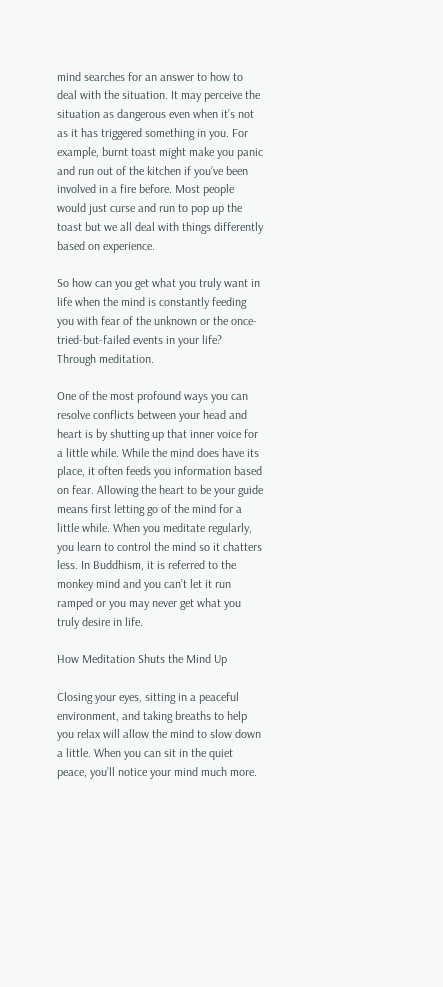mind searches for an answer to how to deal with the situation. It may perceive the situation as dangerous even when it’s not as it has triggered something in you. For example, burnt toast might make you panic and run out of the kitchen if you’ve been involved in a fire before. Most people would just curse and run to pop up the toast but we all deal with things differently based on experience.

So how can you get what you truly want in life when the mind is constantly feeding you with fear of the unknown or the once-tried-but-failed events in your life? Through meditation.

One of the most profound ways you can resolve conflicts between your head and heart is by shutting up that inner voice for a little while. While the mind does have its place, it often feeds you information based on fear. Allowing the heart to be your guide means first letting go of the mind for a little while. When you meditate regularly, you learn to control the mind so it chatters less. In Buddhism, it is referred to the monkey mind and you can’t let it run ramped or you may never get what you truly desire in life.

How Meditation Shuts the Mind Up

Closing your eyes, sitting in a peaceful environment, and taking breaths to help you relax will allow the mind to slow down a little. When you can sit in the quiet peace, you’ll notice your mind much more.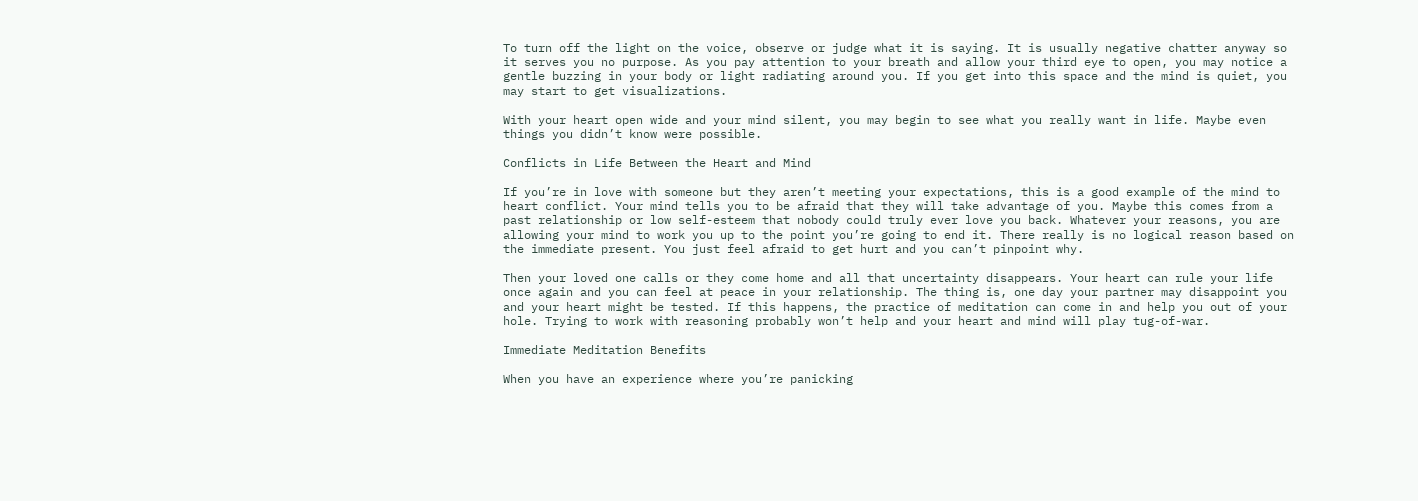To turn off the light on the voice, observe or judge what it is saying. It is usually negative chatter anyway so it serves you no purpose. As you pay attention to your breath and allow your third eye to open, you may notice a gentle buzzing in your body or light radiating around you. If you get into this space and the mind is quiet, you may start to get visualizations.

With your heart open wide and your mind silent, you may begin to see what you really want in life. Maybe even things you didn’t know were possible.

Conflicts in Life Between the Heart and Mind

If you’re in love with someone but they aren’t meeting your expectations, this is a good example of the mind to heart conflict. Your mind tells you to be afraid that they will take advantage of you. Maybe this comes from a past relationship or low self-esteem that nobody could truly ever love you back. Whatever your reasons, you are allowing your mind to work you up to the point you’re going to end it. There really is no logical reason based on the immediate present. You just feel afraid to get hurt and you can’t pinpoint why.

Then your loved one calls or they come home and all that uncertainty disappears. Your heart can rule your life once again and you can feel at peace in your relationship. The thing is, one day your partner may disappoint you and your heart might be tested. If this happens, the practice of meditation can come in and help you out of your hole. Trying to work with reasoning probably won’t help and your heart and mind will play tug-of-war.

Immediate Meditation Benefits

When you have an experience where you’re panicking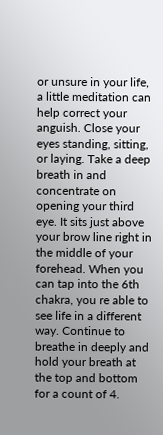or unsure in your life, a little meditation can help correct your anguish. Close your eyes standing, sitting, or laying. Take a deep breath in and concentrate on opening your third eye. It sits just above your brow line right in the middle of your forehead. When you can tap into the 6th chakra, you re able to see life in a different way. Continue to breathe in deeply and hold your breath at the top and bottom for a count of 4.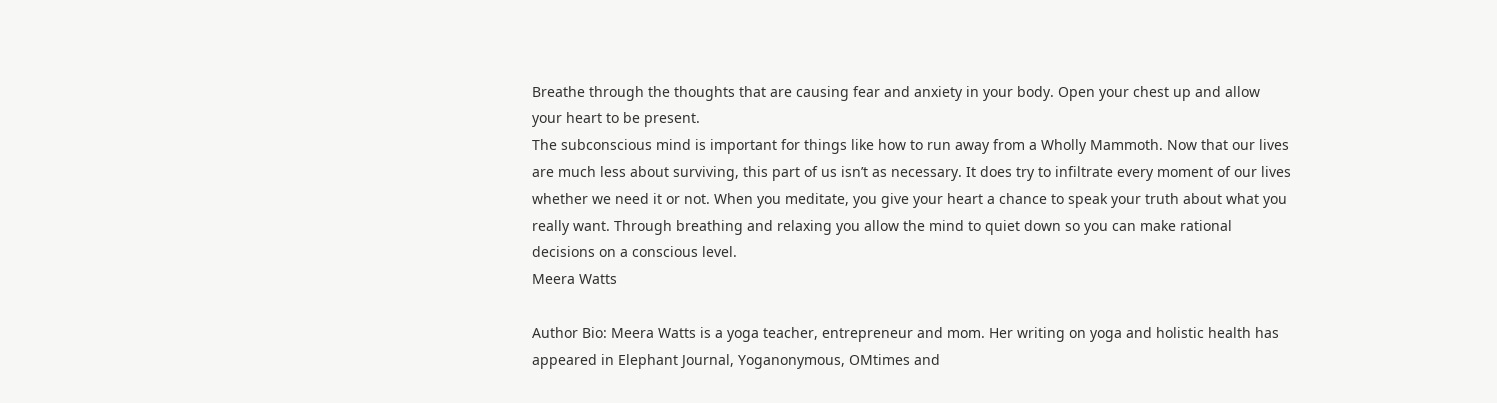Breathe through the thoughts that are causing fear and anxiety in your body. Open your chest up and allow your heart to be present.
The subconscious mind is important for things like how to run away from a Wholly Mammoth. Now that our lives are much less about surviving, this part of us isn’t as necessary. It does try to infiltrate every moment of our lives whether we need it or not. When you meditate, you give your heart a chance to speak your truth about what you really want. Through breathing and relaxing you allow the mind to quiet down so you can make rational decisions on a conscious level.
Meera Watts

Author Bio: Meera Watts is a yoga teacher, entrepreneur and mom. Her writing on yoga and holistic health has appeared in Elephant Journal, Yoganonymous, OMtimes and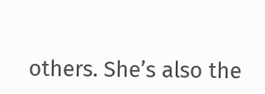others. She’s also the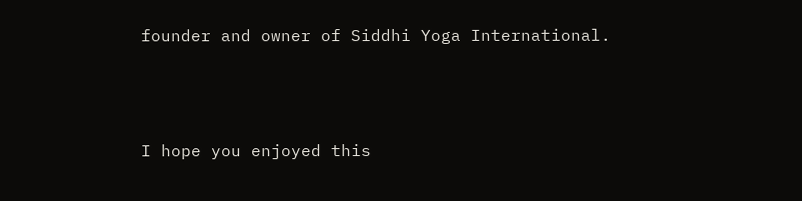founder and owner of Siddhi Yoga International.



I hope you enjoyed this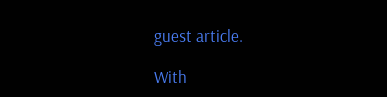guest article.

With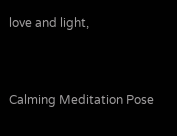love and light,


Calming Meditation Pose